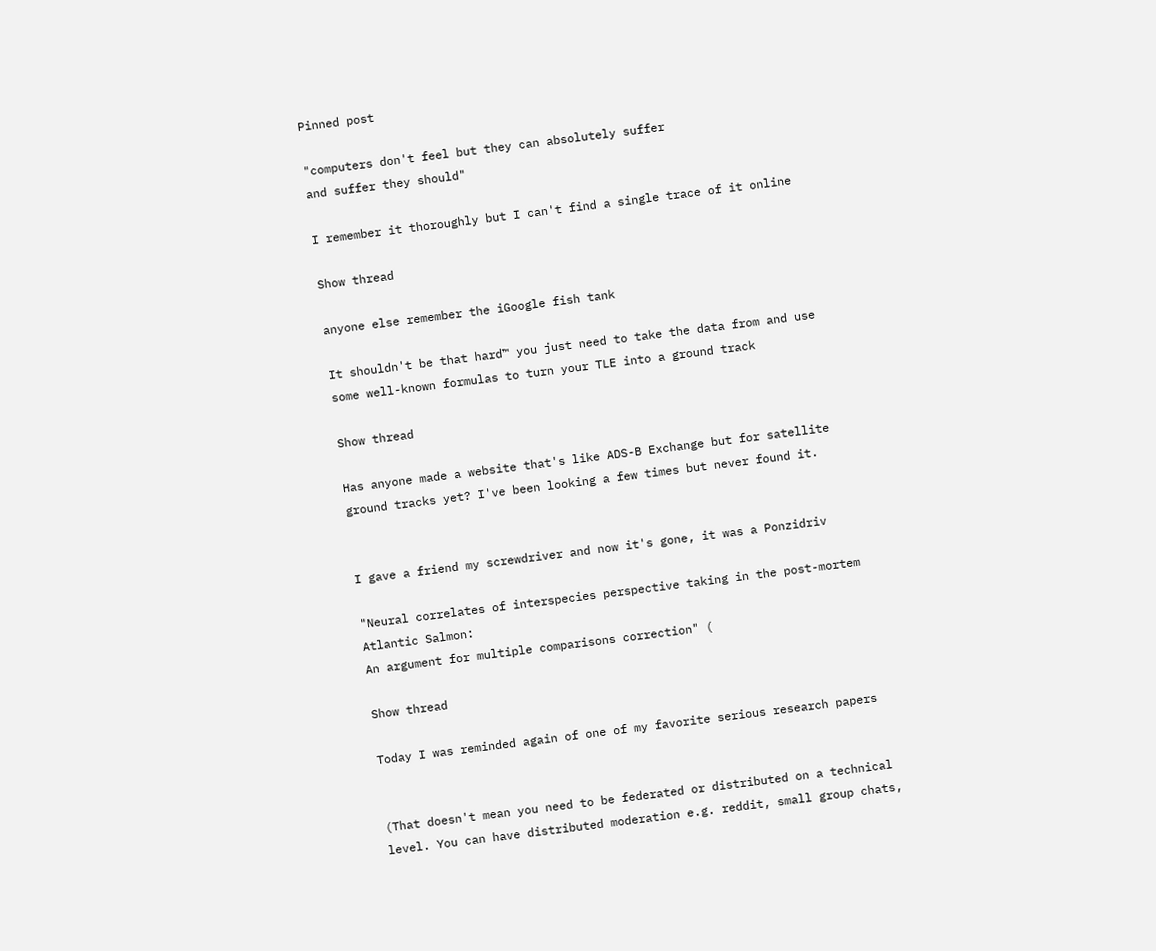Pinned post

"computers don't feel but they can absolutely suffer
and suffer they should"

I remember it thoroughly but I can't find a single trace of it online

Show thread

anyone else remember the iGoogle fish tank

It shouldn't be that hard™ you just need to take the data from and use some well-known formulas to turn your TLE into a ground track

Show thread

Has anyone made a website that's like ADS-B Exchange but for satellite ground tracks yet? I've been looking a few times but never found it.


I gave a friend my screwdriver and now it's gone, it was a Ponzidriv

"Neural correlates of interspecies perspective taking in the post-mortem Atlantic Salmon:
An argument for multiple comparisons correction" (

Show thread

Today I was reminded again of one of my favorite serious research papers


(That doesn't mean you need to be federated or distributed on a technical level. You can have distributed moderation e.g. reddit, small group chats,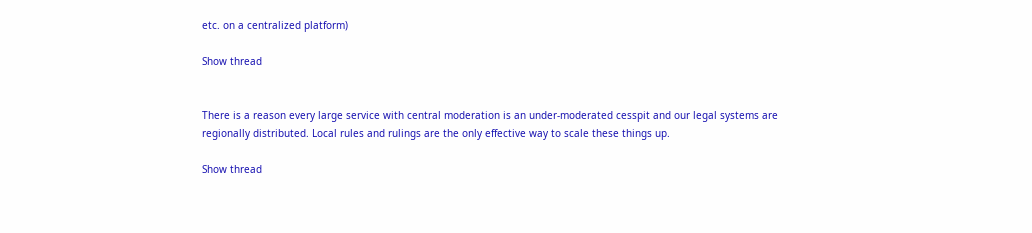etc. on a centralized platform)

Show thread


There is a reason every large service with central moderation is an under-moderated cesspit and our legal systems are regionally distributed. Local rules and rulings are the only effective way to scale these things up.

Show thread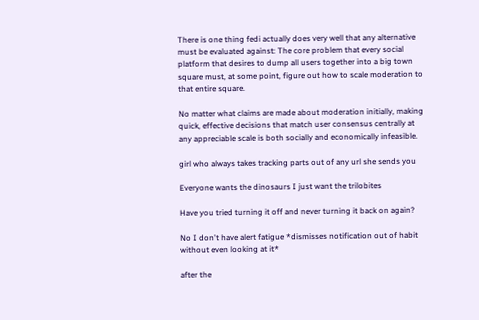There is one thing fedi actually does very well that any alternative must be evaluated against: The core problem that every social platform that desires to dump all users together into a big town square must, at some point, figure out how to scale moderation to that entire square.

No matter what claims are made about moderation initially, making quick, effective decisions that match user consensus centrally at any appreciable scale is both socially and economically infeasible.

girl who always takes tracking parts out of any url she sends you

Everyone wants the dinosaurs I just want the trilobites

Have you tried turning it off and never turning it back on again?

No I don't have alert fatigue *dismisses notification out of habit without even looking at it*

after the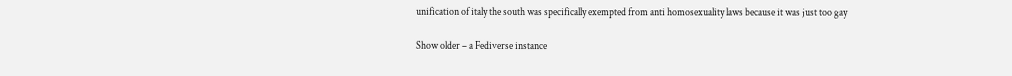unification of italy the south was specifically exempted from anti homosexuality laws because it was just too gay

Show older – a Fediverse instance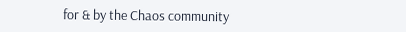for & by the Chaos community